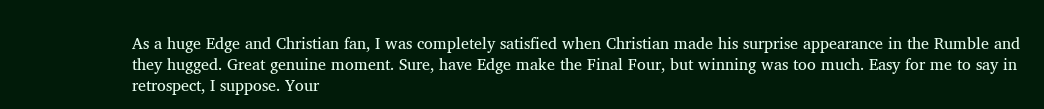As a huge Edge and Christian fan, I was completely satisfied when Christian made his surprise appearance in the Rumble and they hugged. Great genuine moment. Sure, have Edge make the Final Four, but winning was too much. Easy for me to say in retrospect, I suppose. Your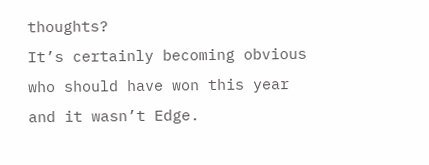thoughts?
It’s certainly becoming obvious who should have won this year and it wasn’t Edge.